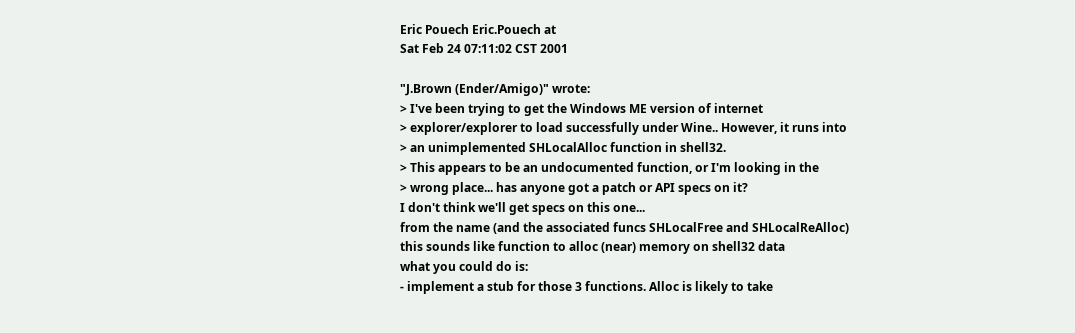Eric Pouech Eric.Pouech at
Sat Feb 24 07:11:02 CST 2001

"J.Brown (Ender/Amigo)" wrote:
> I've been trying to get the Windows ME version of internet
> explorer/explorer to load successfully under Wine.. However, it runs into
> an unimplemented SHLocalAlloc function in shell32.
> This appears to be an undocumented function, or I'm looking in the
> wrong place... has anyone got a patch or API specs on it?
I don't think we'll get specs on this one...
from the name (and the associated funcs SHLocalFree and SHLocalReAlloc)
this sounds like function to alloc (near) memory on shell32 data
what you could do is:
- implement a stub for those 3 functions. Alloc is likely to take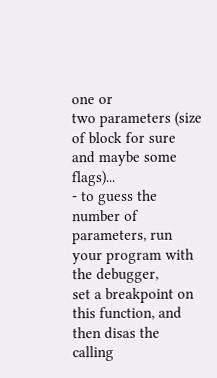one or
two parameters (size of block for sure and maybe some flags)...
- to guess the number of parameters, run your program with the debugger,
set a breakpoint on this function, and then disas the calling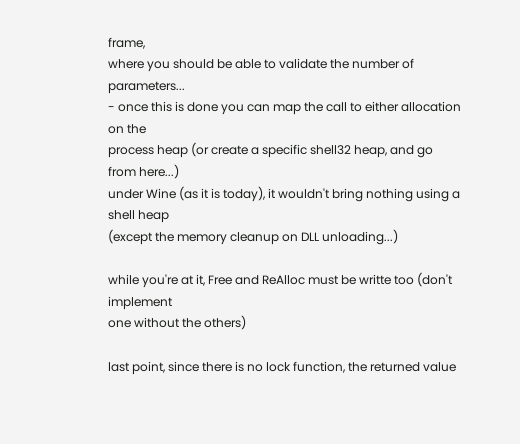frame,
where you should be able to validate the number of parameters...
- once this is done you can map the call to either allocation on the
process heap (or create a specific shell32 heap, and go from here...)
under Wine (as it is today), it wouldn't bring nothing using a shell heap
(except the memory cleanup on DLL unloading...)

while you're at it, Free and ReAlloc must be writte too (don't implement
one without the others)

last point, since there is no lock function, the returned value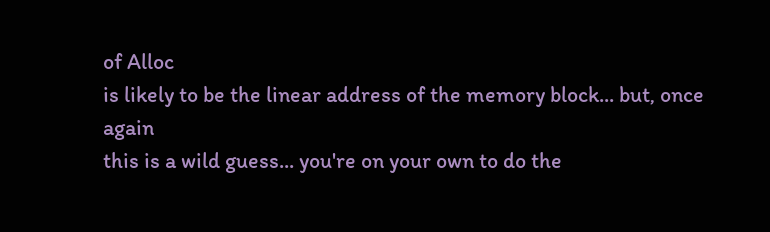of Alloc
is likely to be the linear address of the memory block... but, once again
this is a wild guess... you're on your own to do the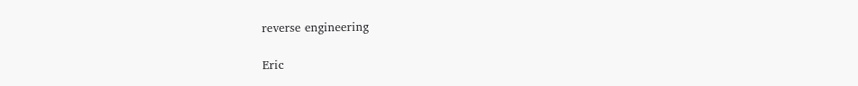reverse engineering

Eric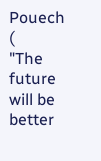Pouech (
"The future will be better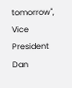tomorrow", Vice President Dan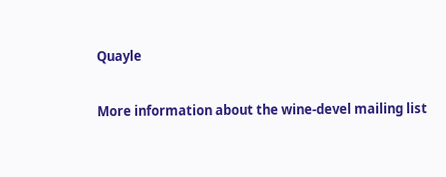Quayle

More information about the wine-devel mailing list